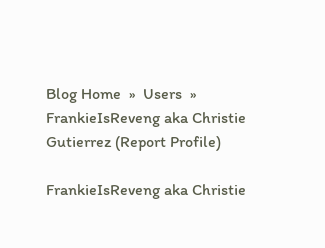Blog Home  »  Users  »  FrankieIsReveng aka Christie Gutierrez (Report Profile)

FrankieIsReveng aka Christie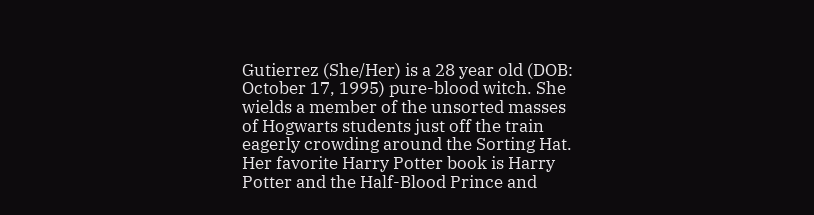Gutierrez (She/Her) is a 28 year old (DOB: October 17, 1995) pure-blood witch. She wields a member of the unsorted masses of Hogwarts students just off the train eagerly crowding around the Sorting Hat. Her favorite Harry Potter book is Harry Potter and the Half-Blood Prince and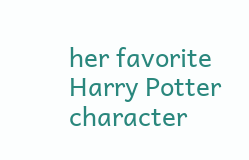her favorite Harry Potter character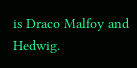is Draco Malfoy and Hedwig.